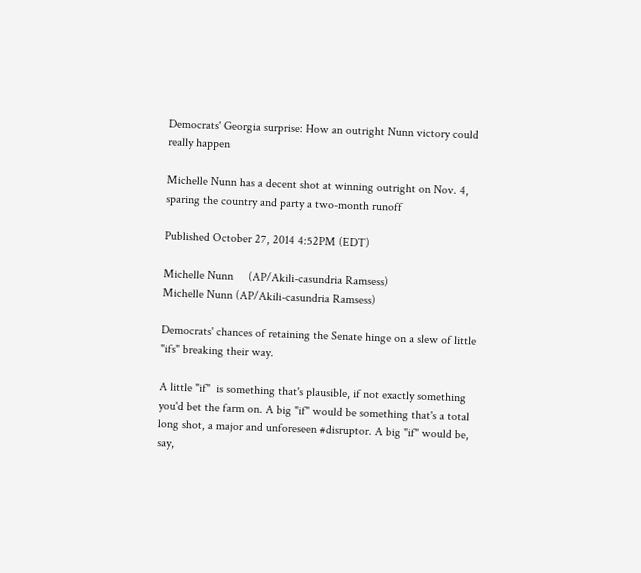Democrats' Georgia surprise: How an outright Nunn victory could really happen

Michelle Nunn has a decent shot at winning outright on Nov. 4, sparing the country and party a two-month runoff

Published October 27, 2014 4:52PM (EDT)

Michelle Nunn     (AP/Akili-casundria Ramsess)
Michelle Nunn (AP/Akili-casundria Ramsess)

Democrats' chances of retaining the Senate hinge on a slew of little "ifs" breaking their way.

A little "if"  is something that's plausible, if not exactly something you'd bet the farm on. A big "if" would be something that's a total long shot, a major and unforeseen #disruptor. A big "if" would be, say,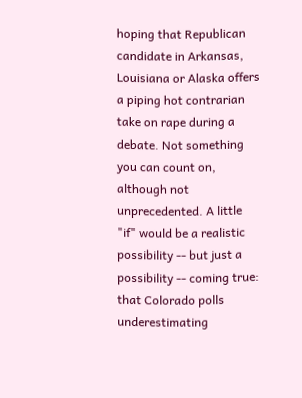hoping that Republican candidate in Arkansas, Louisiana or Alaska offers a piping hot contrarian take on rape during a debate. Not something you can count on, although not unprecedented. A little "if" would be a realistic possibility -- but just a possibility -- coming true: that Colorado polls underestimating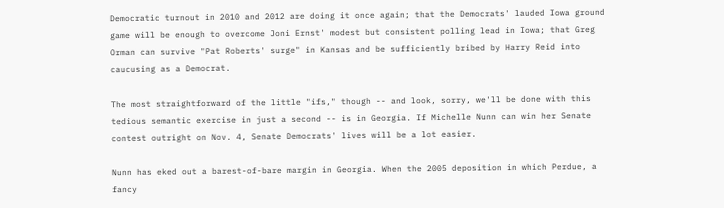Democratic turnout in 2010 and 2012 are doing it once again; that the Democrats' lauded Iowa ground game will be enough to overcome Joni Ernst' modest but consistent polling lead in Iowa; that Greg Orman can survive "Pat Roberts' surge" in Kansas and be sufficiently bribed by Harry Reid into caucusing as a Democrat.

The most straightforward of the little "ifs," though -- and look, sorry, we'll be done with this tedious semantic exercise in just a second -- is in Georgia. If Michelle Nunn can win her Senate contest outright on Nov. 4, Senate Democrats' lives will be a lot easier.

Nunn has eked out a barest-of-bare margin in Georgia. When the 2005 deposition in which Perdue, a fancy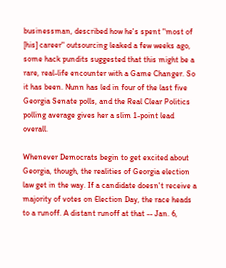businessman, described how he's spent "most of [his] career" outsourcing leaked a few weeks ago, some hack pundits suggested that this might be a rare, real-life encounter with a Game Changer. So it has been. Nunn has led in four of the last five Georgia Senate polls, and the Real Clear Politics polling average gives her a slim 1-point lead overall.

Whenever Democrats begin to get excited about Georgia, though, the realities of Georgia election law get in the way. If a candidate doesn't receive a majority of votes on Election Day, the race heads to a runoff. A distant runoff at that -- Jan. 6,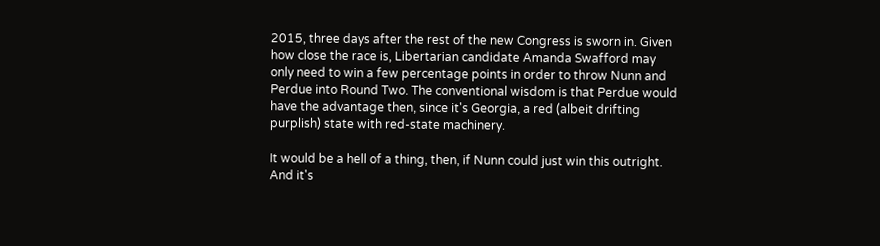2015, three days after the rest of the new Congress is sworn in. Given how close the race is, Libertarian candidate Amanda Swafford may only need to win a few percentage points in order to throw Nunn and Perdue into Round Two. The conventional wisdom is that Perdue would have the advantage then, since it's Georgia, a red (albeit drifting purplish) state with red-state machinery.

It would be a hell of a thing, then, if Nunn could just win this outright. And it's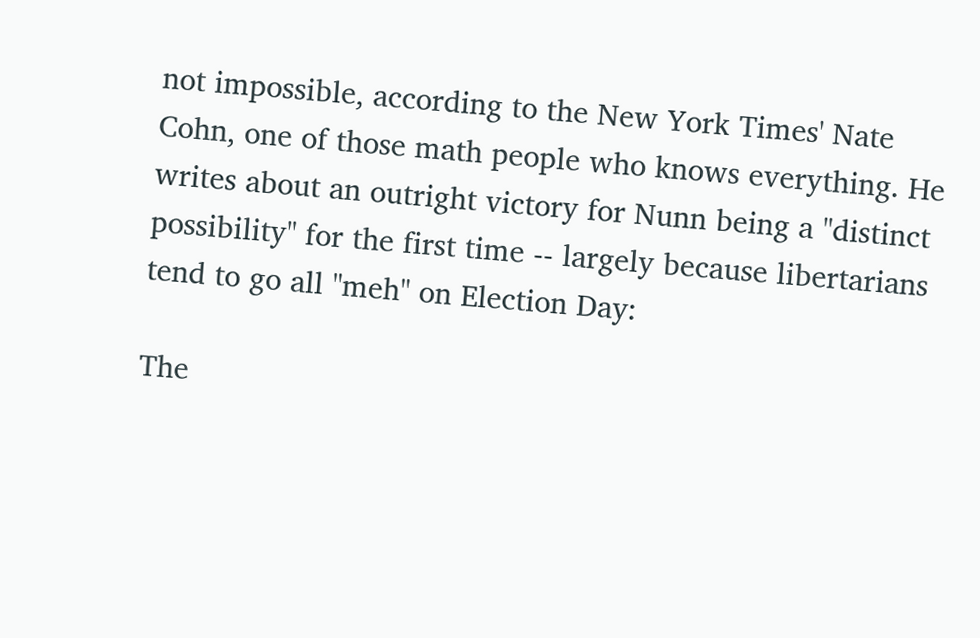not impossible, according to the New York Times' Nate Cohn, one of those math people who knows everything. He writes about an outright victory for Nunn being a "distinct possibility" for the first time -- largely because libertarians tend to go all "meh" on Election Day:

The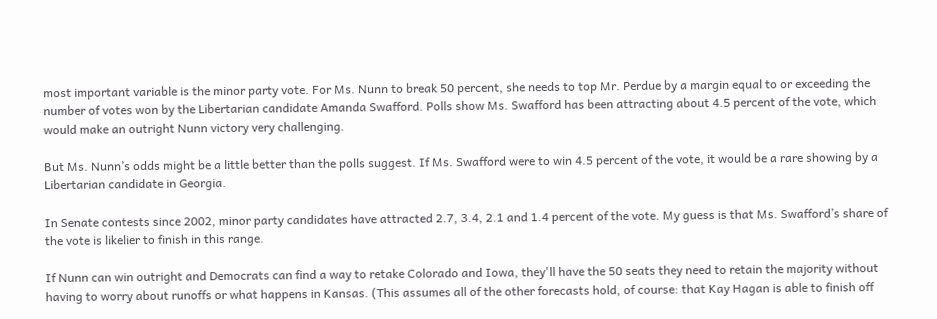most important variable is the minor party vote. For Ms. Nunn to break 50 percent, she needs to top Mr. Perdue by a margin equal to or exceeding the number of votes won by the Libertarian candidate Amanda Swafford. Polls show Ms. Swafford has been attracting about 4.5 percent of the vote, which would make an outright Nunn victory very challenging.

But Ms. Nunn’s odds might be a little better than the polls suggest. If Ms. Swafford were to win 4.5 percent of the vote, it would be a rare showing by a Libertarian candidate in Georgia.

In Senate contests since 2002, minor party candidates have attracted 2.7, 3.4, 2.1 and 1.4 percent of the vote. My guess is that Ms. Swafford’s share of the vote is likelier to finish in this range.

If Nunn can win outright and Democrats can find a way to retake Colorado and Iowa, they'll have the 50 seats they need to retain the majority without having to worry about runoffs or what happens in Kansas. (This assumes all of the other forecasts hold, of course: that Kay Hagan is able to finish off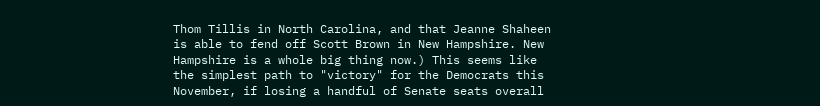Thom Tillis in North Carolina, and that Jeanne Shaheen is able to fend off Scott Brown in New Hampshire. New Hampshire is a whole big thing now.) This seems like the simplest path to "victory" for the Democrats this November, if losing a handful of Senate seats overall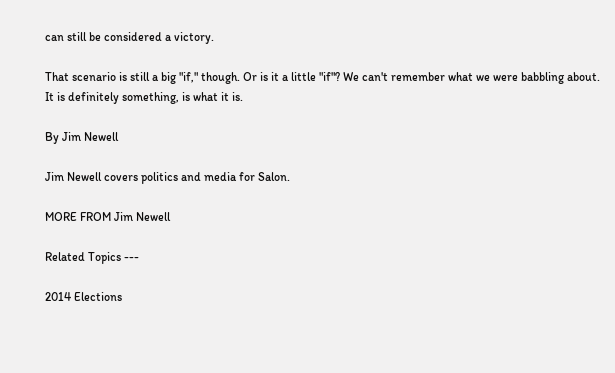can still be considered a victory.

That scenario is still a big "if," though. Or is it a little "if"? We can't remember what we were babbling about. It is definitely something, is what it is.

By Jim Newell

Jim Newell covers politics and media for Salon.

MORE FROM Jim Newell

Related Topics ---

2014 Elections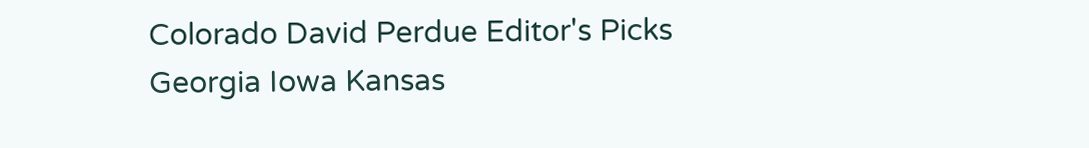Colorado David Perdue Editor's Picks Georgia Iowa Kansas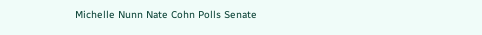Michelle Nunn Nate Cohn Polls Senate